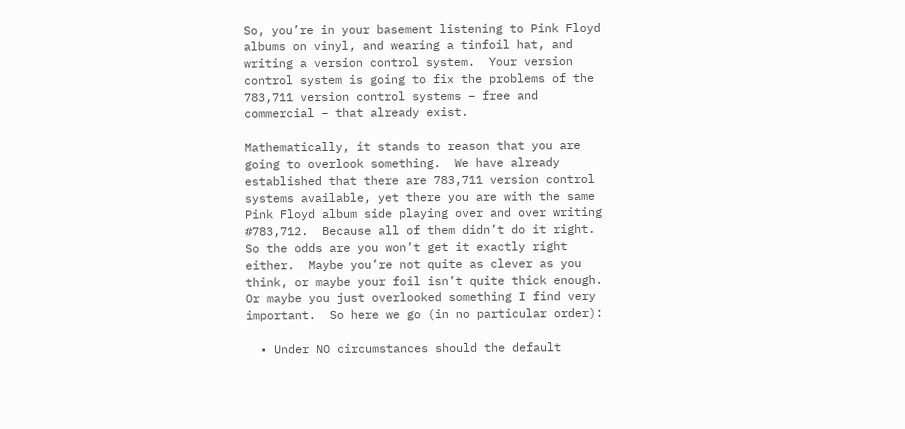So, you’re in your basement listening to Pink Floyd albums on vinyl, and wearing a tinfoil hat, and writing a version control system.  Your version control system is going to fix the problems of the 783,711 version control systems – free and commercial – that already exist.

Mathematically, it stands to reason that you are going to overlook something.  We have already established that there are 783,711 version control systems available, yet there you are with the same Pink Floyd album side playing over and over writing #783,712.  Because all of them didn’t do it right.  So the odds are you won’t get it exactly right either.  Maybe you’re not quite as clever as you think, or maybe your foil isn’t quite thick enough.  Or maybe you just overlooked something I find very important.  So here we go (in no particular order):

  • Under NO circumstances should the default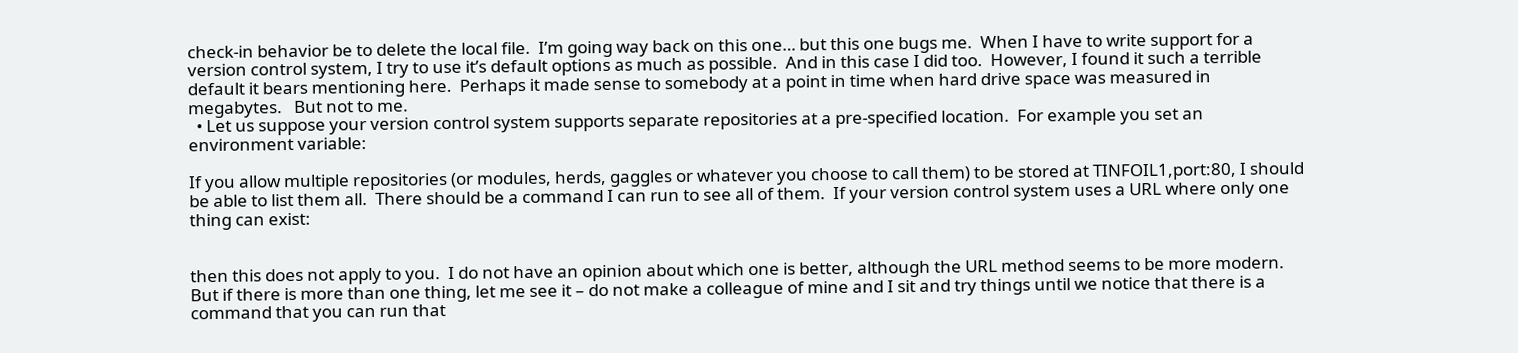check-in behavior be to delete the local file.  I’m going way back on this one… but this one bugs me.  When I have to write support for a version control system, I try to use it’s default options as much as possible.  And in this case I did too.  However, I found it such a terrible default it bears mentioning here.  Perhaps it made sense to somebody at a point in time when hard drive space was measured in megabytes.   But not to me.
  • Let us suppose your version control system supports separate repositories at a pre-specified location.  For example you set an environment variable:

If you allow multiple repositories (or modules, herds, gaggles or whatever you choose to call them) to be stored at TINFOIL1,port:80, I should be able to list them all.  There should be a command I can run to see all of them.  If your version control system uses a URL where only one thing can exist:


then this does not apply to you.  I do not have an opinion about which one is better, although the URL method seems to be more modern.  But if there is more than one thing, let me see it – do not make a colleague of mine and I sit and try things until we notice that there is a command that you can run that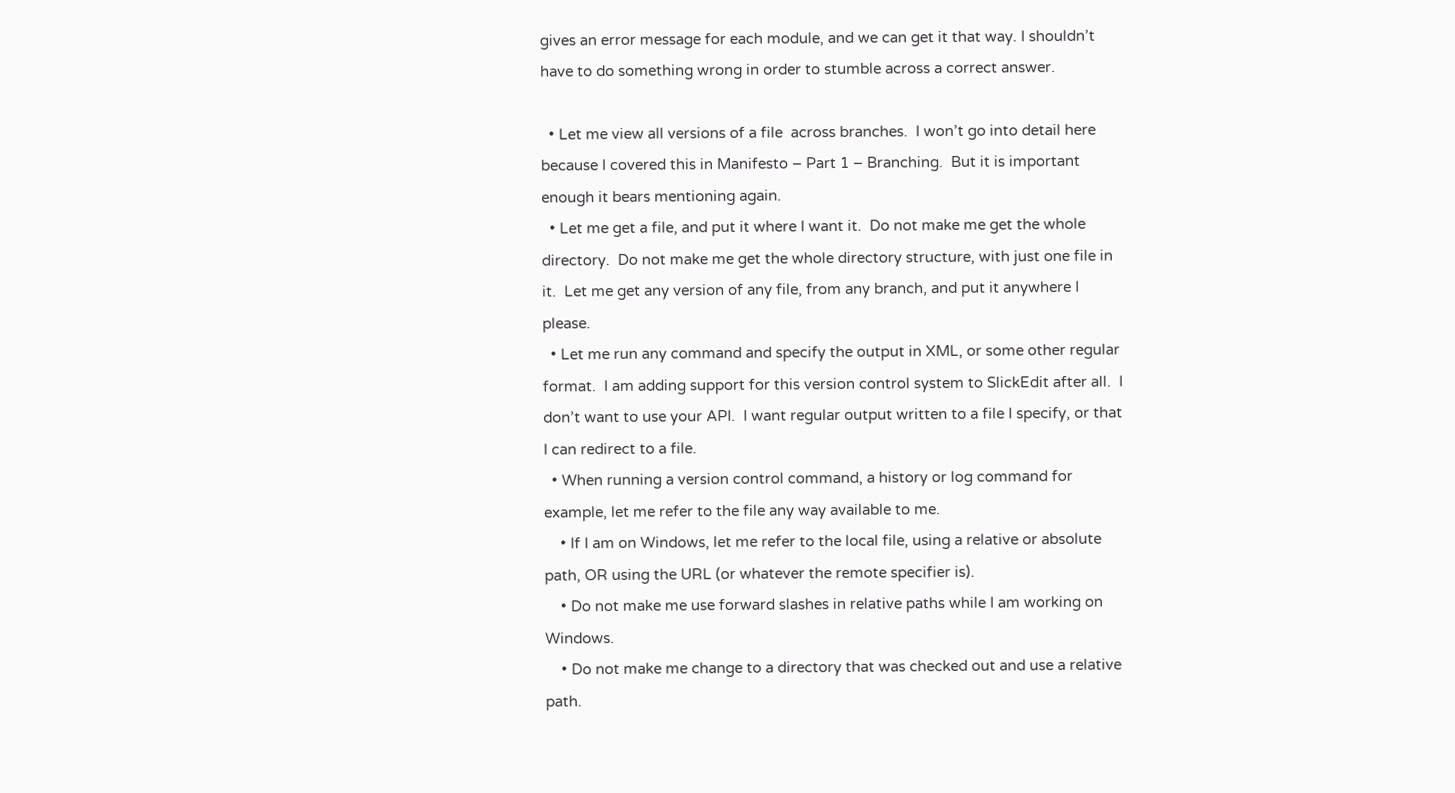gives an error message for each module, and we can get it that way. I shouldn’t have to do something wrong in order to stumble across a correct answer.

  • Let me view all versions of a file  across branches.  I won’t go into detail here because I covered this in Manifesto – Part 1 – Branching.  But it is important enough it bears mentioning again.
  • Let me get a file, and put it where I want it.  Do not make me get the whole directory.  Do not make me get the whole directory structure, with just one file in it.  Let me get any version of any file, from any branch, and put it anywhere I please.
  • Let me run any command and specify the output in XML, or some other regular format.  I am adding support for this version control system to SlickEdit after all.  I don’t want to use your API.  I want regular output written to a file I specify, or that I can redirect to a file.
  • When running a version control command, a history or log command for example, let me refer to the file any way available to me.
    • If I am on Windows, let me refer to the local file, using a relative or absolute path, OR using the URL (or whatever the remote specifier is).
    • Do not make me use forward slashes in relative paths while I am working on Windows.
    • Do not make me change to a directory that was checked out and use a relative path.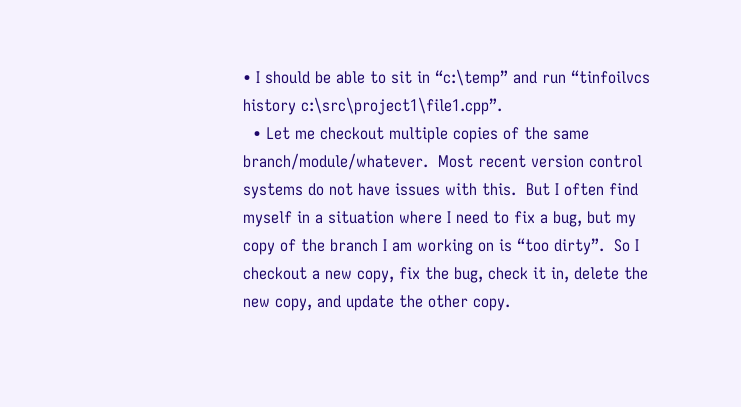• I should be able to sit in “c:\temp” and run “tinfoilvcs history c:\src\project1\file1.cpp”.
  • Let me checkout multiple copies of the same branch/module/whatever.  Most recent version control systems do not have issues with this.  But I often find myself in a situation where I need to fix a bug, but my copy of the branch I am working on is “too dirty”.  So I checkout a new copy, fix the bug, check it in, delete the new copy, and update the other copy.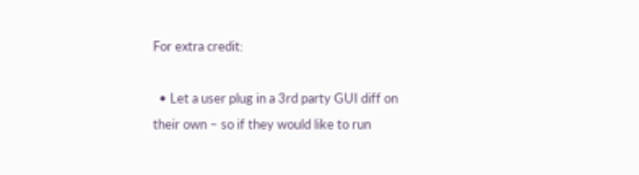For extra credit:

  • Let a user plug in a 3rd party GUI diff on their own – so if they would like to run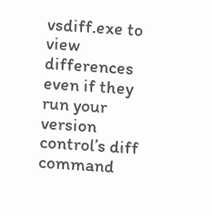vsdiff.exe to view differences even if they run your version control’s diff command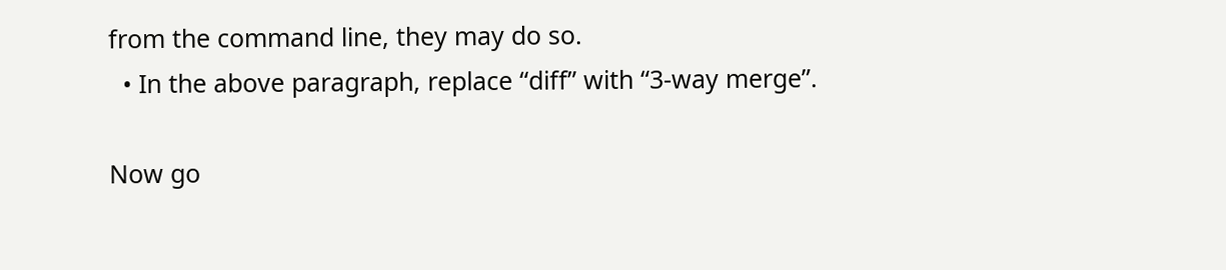from the command line, they may do so.
  • In the above paragraph, replace “diff” with “3-way merge”.

Now go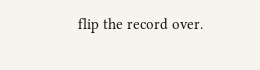flip the record over.